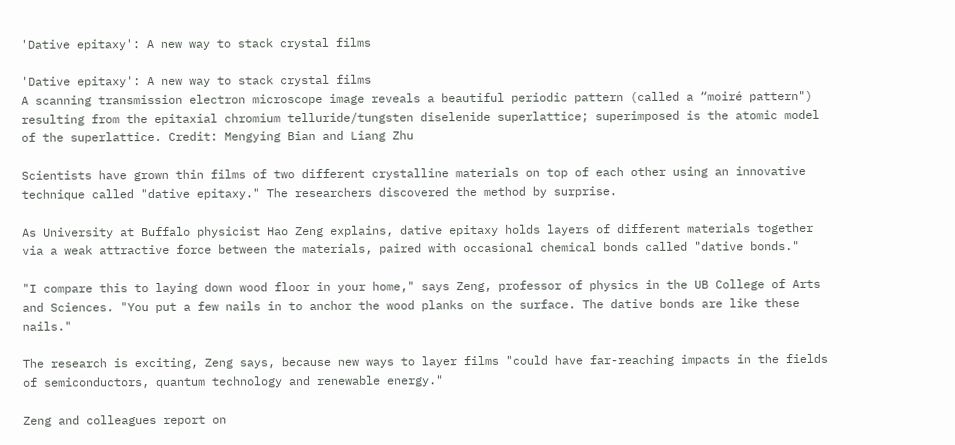'Dative epitaxy': A new way to stack crystal films

'Dative epitaxy': A new way to stack crystal films
A scanning transmission electron microscope image reveals a beautiful periodic pattern (called a “moiré pattern") resulting from the epitaxial chromium telluride/tungsten diselenide superlattice; superimposed is the atomic model of the superlattice. Credit: Mengying Bian and Liang Zhu

Scientists have grown thin films of two different crystalline materials on top of each other using an innovative technique called "dative epitaxy." The researchers discovered the method by surprise.

As University at Buffalo physicist Hao Zeng explains, dative epitaxy holds layers of different materials together via a weak attractive force between the materials, paired with occasional chemical bonds called "dative bonds."

"I compare this to laying down wood floor in your home," says Zeng, professor of physics in the UB College of Arts and Sciences. "You put a few nails in to anchor the wood planks on the surface. The dative bonds are like these nails."

The research is exciting, Zeng says, because new ways to layer films "could have far-reaching impacts in the fields of semiconductors, quantum technology and renewable energy."

Zeng and colleagues report on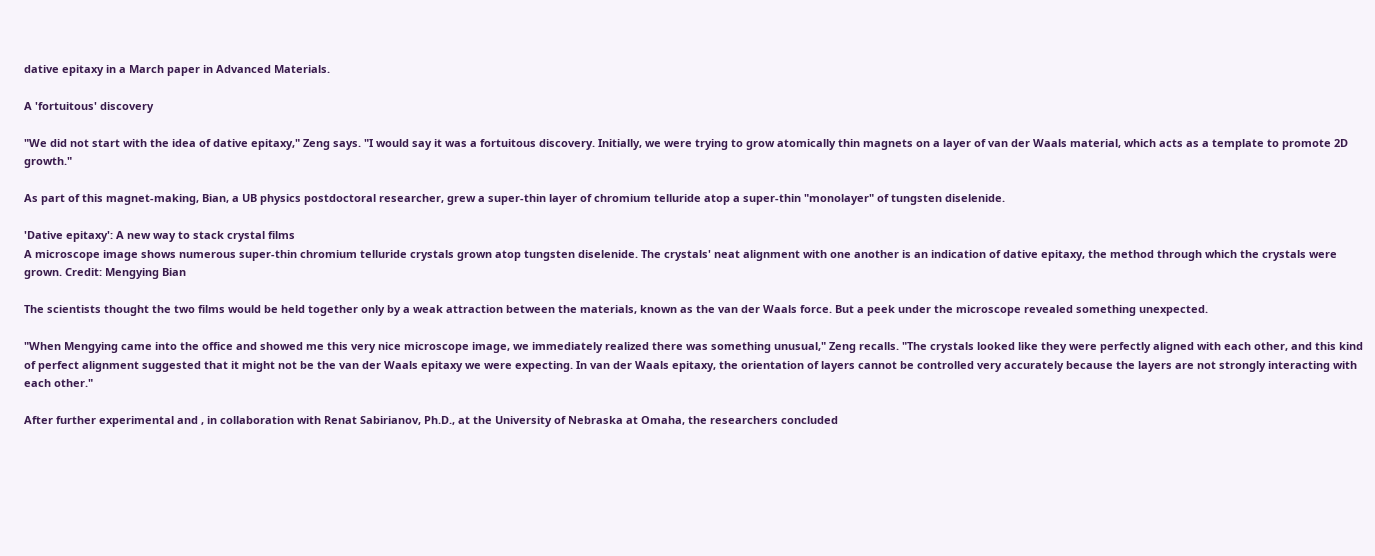dative epitaxy in a March paper in Advanced Materials.

A 'fortuitous' discovery

"We did not start with the idea of dative epitaxy," Zeng says. "I would say it was a fortuitous discovery. Initially, we were trying to grow atomically thin magnets on a layer of van der Waals material, which acts as a template to promote 2D growth."

As part of this magnet-making, Bian, a UB physics postdoctoral researcher, grew a super-thin layer of chromium telluride atop a super-thin "monolayer" of tungsten diselenide.

'Dative epitaxy': A new way to stack crystal films
A microscope image shows numerous super-thin chromium telluride crystals grown atop tungsten diselenide. The crystals' neat alignment with one another is an indication of dative epitaxy, the method through which the crystals were grown. Credit: Mengying Bian

The scientists thought the two films would be held together only by a weak attraction between the materials, known as the van der Waals force. But a peek under the microscope revealed something unexpected.

"When Mengying came into the office and showed me this very nice microscope image, we immediately realized there was something unusual," Zeng recalls. "The crystals looked like they were perfectly aligned with each other, and this kind of perfect alignment suggested that it might not be the van der Waals epitaxy we were expecting. In van der Waals epitaxy, the orientation of layers cannot be controlled very accurately because the layers are not strongly interacting with each other."

After further experimental and , in collaboration with Renat Sabirianov, Ph.D., at the University of Nebraska at Omaha, the researchers concluded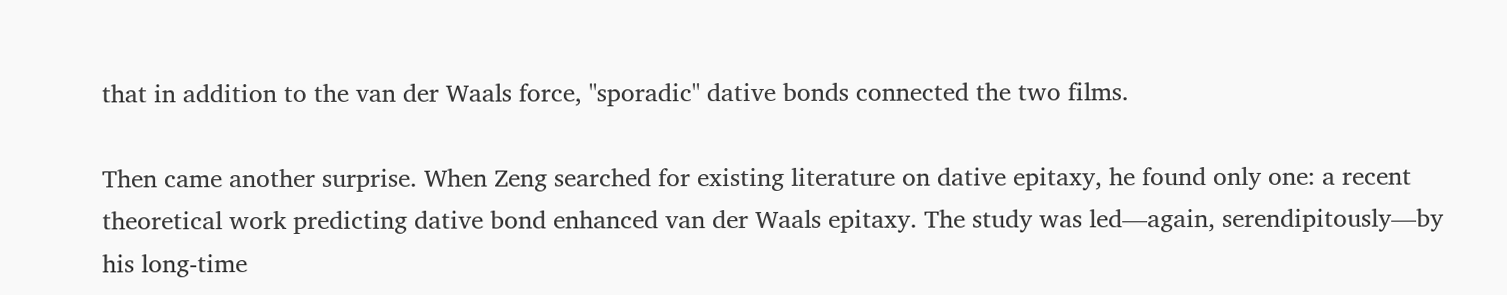that in addition to the van der Waals force, "sporadic" dative bonds connected the two films.

Then came another surprise. When Zeng searched for existing literature on dative epitaxy, he found only one: a recent theoretical work predicting dative bond enhanced van der Waals epitaxy. The study was led—again, serendipitously—by his long-time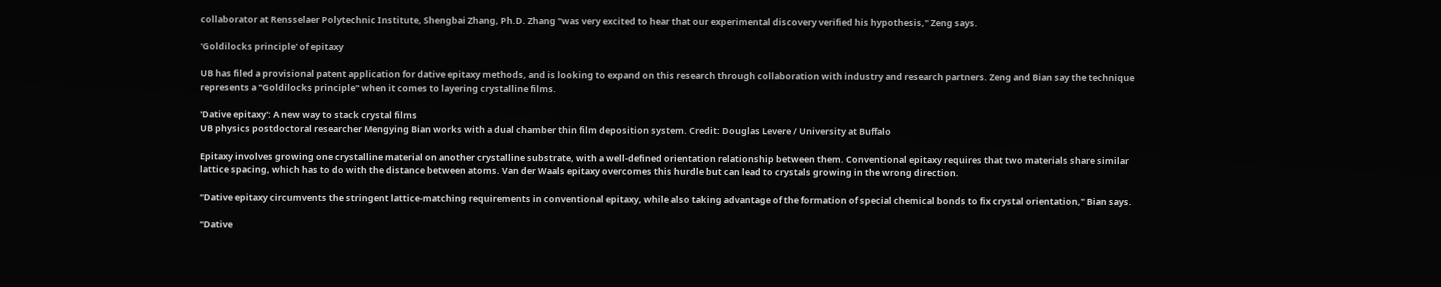collaborator at Rensselaer Polytechnic Institute, Shengbai Zhang, Ph.D. Zhang "was very excited to hear that our experimental discovery verified his hypothesis," Zeng says.

'Goldilocks principle' of epitaxy

UB has filed a provisional patent application for dative epitaxy methods, and is looking to expand on this research through collaboration with industry and research partners. Zeng and Bian say the technique represents a "Goldilocks principle" when it comes to layering crystalline films.

'Dative epitaxy': A new way to stack crystal films
UB physics postdoctoral researcher Mengying Bian works with a dual chamber thin film deposition system. Credit: Douglas Levere / University at Buffalo

Epitaxy involves growing one crystalline material on another crystalline substrate, with a well-defined orientation relationship between them. Conventional epitaxy requires that two materials share similar lattice spacing, which has to do with the distance between atoms. Van der Waals epitaxy overcomes this hurdle but can lead to crystals growing in the wrong direction.

"Dative epitaxy circumvents the stringent lattice-matching requirements in conventional epitaxy, while also taking advantage of the formation of special chemical bonds to fix crystal orientation," Bian says.

"Dative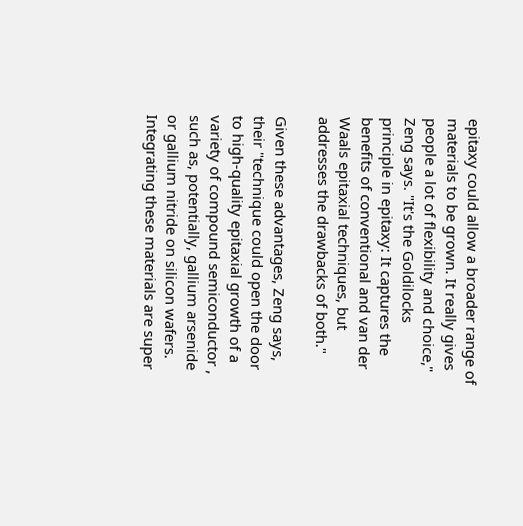epitaxy could allow a broader range of materials to be grown. It really gives people a lot of flexibility and choice," Zeng says. "It's the Goldilocks principle in epitaxy: It captures the benefits of conventional and van der Waals epitaxial techniques, but addresses the drawbacks of both."

Given these advantages, Zeng says, their "technique could open the door to high-quality epitaxial growth of a variety of compound semiconductor , such as, potentially, gallium arsenide or gallium nitride on silicon wafers. Integrating these materials are super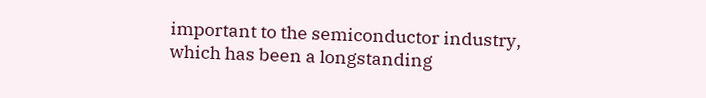important to the semiconductor industry, which has been a longstanding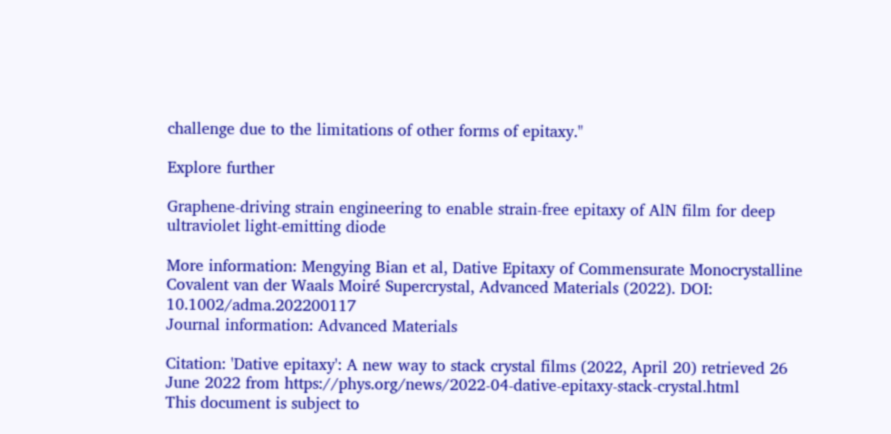challenge due to the limitations of other forms of epitaxy."

Explore further

Graphene-driving strain engineering to enable strain-free epitaxy of AlN film for deep ultraviolet light-emitting diode

More information: Mengying Bian et al, Dative Epitaxy of Commensurate Monocrystalline Covalent van der Waals Moiré Supercrystal, Advanced Materials (2022). DOI: 10.1002/adma.202200117
Journal information: Advanced Materials

Citation: 'Dative epitaxy': A new way to stack crystal films (2022, April 20) retrieved 26 June 2022 from https://phys.org/news/2022-04-dative-epitaxy-stack-crystal.html
This document is subject to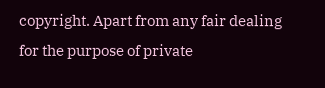copyright. Apart from any fair dealing for the purpose of private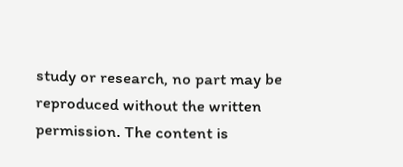study or research, no part may be reproduced without the written permission. The content is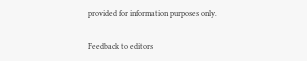provided for information purposes only.

Feedback to editors